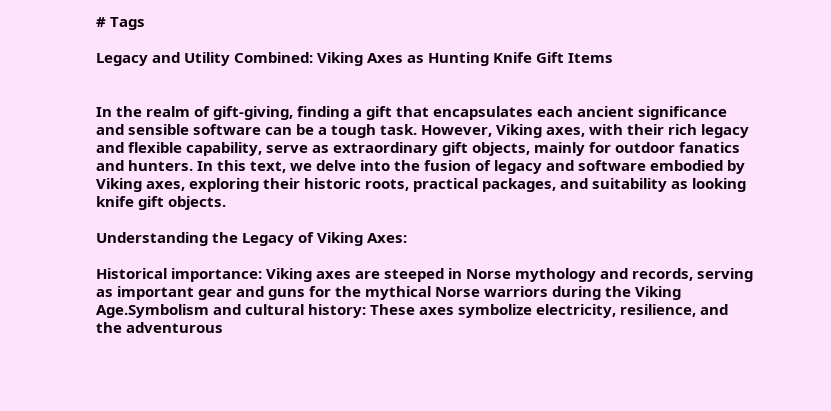# Tags

Legacy and Utility Combined: Viking Axes as Hunting Knife Gift Items


In the realm of gift-giving, finding a gift that encapsulates each ancient significance and sensible software can be a tough task. However, Viking axes, with their rich legacy and flexible capability, serve as extraordinary gift objects, mainly for outdoor fanatics and hunters. In this text, we delve into the fusion of legacy and software embodied by Viking axes, exploring their historic roots, practical packages, and suitability as looking knife gift objects.

Understanding the Legacy of Viking Axes:

Historical importance: Viking axes are steeped in Norse mythology and records, serving as important gear and guns for the mythical Norse warriors during the Viking Age.Symbolism and cultural history: These axes symbolize electricity, resilience, and the adventurous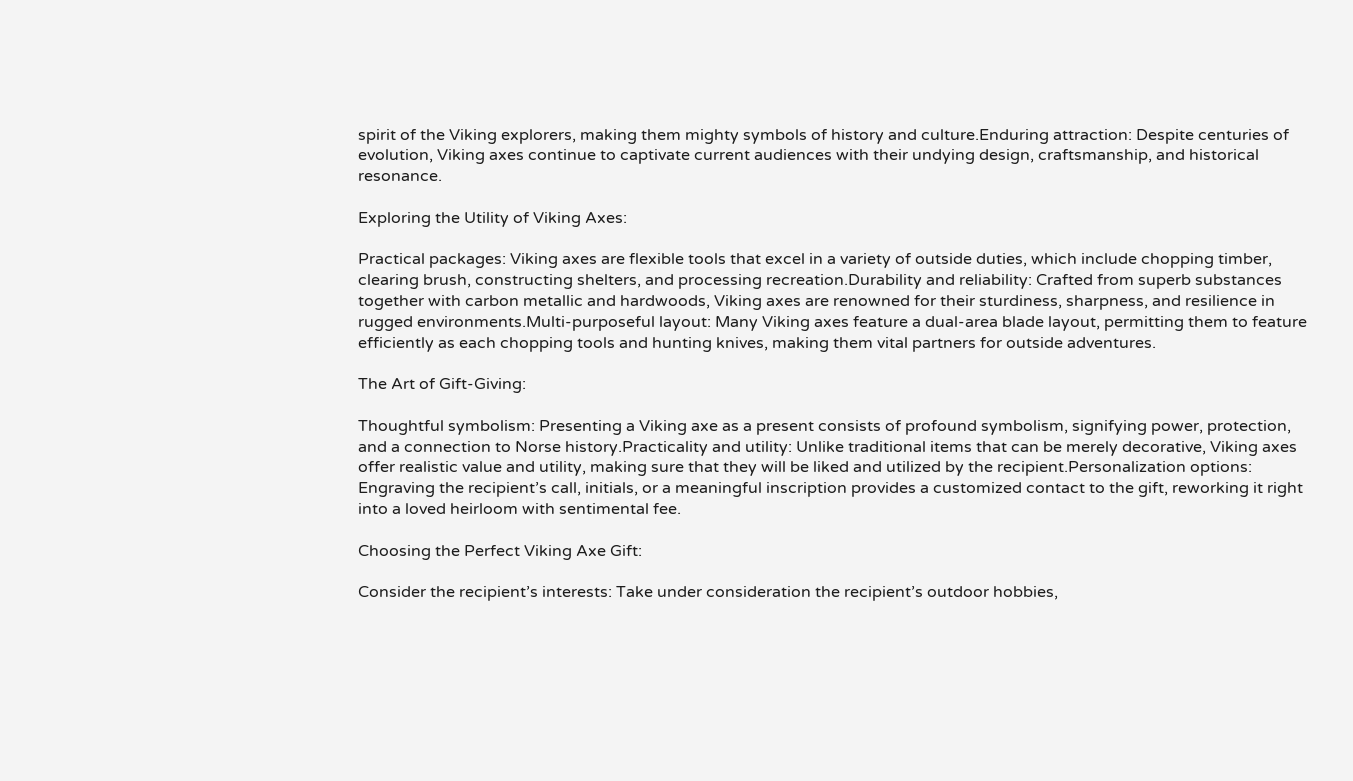spirit of the Viking explorers, making them mighty symbols of history and culture.Enduring attraction: Despite centuries of evolution, Viking axes continue to captivate current audiences with their undying design, craftsmanship, and historical resonance.

Exploring the Utility of Viking Axes:

Practical packages: Viking axes are flexible tools that excel in a variety of outside duties, which include chopping timber, clearing brush, constructing shelters, and processing recreation.Durability and reliability: Crafted from superb substances together with carbon metallic and hardwoods, Viking axes are renowned for their sturdiness, sharpness, and resilience in rugged environments.Multi-purposeful layout: Many Viking axes feature a dual-area blade layout, permitting them to feature efficiently as each chopping tools and hunting knives, making them vital partners for outside adventures.

The Art of Gift-Giving:

Thoughtful symbolism: Presenting a Viking axe as a present consists of profound symbolism, signifying power, protection, and a connection to Norse history.Practicality and utility: Unlike traditional items that can be merely decorative, Viking axes offer realistic value and utility, making sure that they will be liked and utilized by the recipient.Personalization options: Engraving the recipient’s call, initials, or a meaningful inscription provides a customized contact to the gift, reworking it right into a loved heirloom with sentimental fee.

Choosing the Perfect Viking Axe Gift:

Consider the recipient’s interests: Take under consideration the recipient’s outdoor hobbies,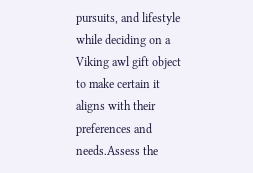pursuits, and lifestyle while deciding on a Viking awl gift object to make certain it aligns with their preferences and needs.Assess the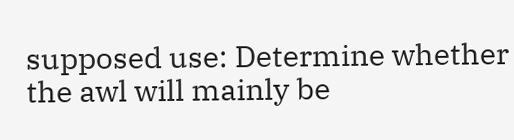supposed use: Determine whether the awl will mainly be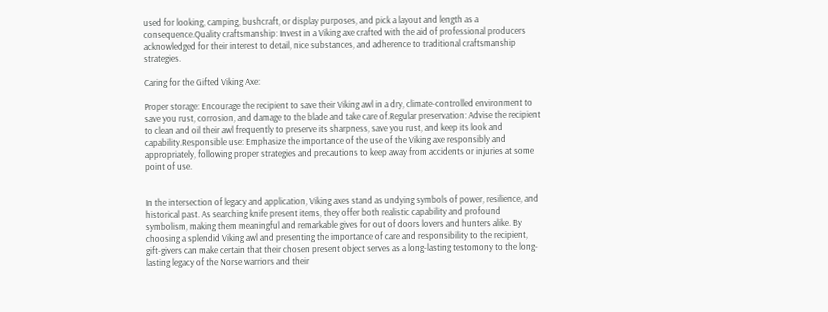used for looking, camping, bushcraft, or display purposes, and pick a layout and length as a consequence.Quality craftsmanship: Invest in a Viking axe crafted with the aid of professional producers acknowledged for their interest to detail, nice substances, and adherence to traditional craftsmanship strategies.

Caring for the Gifted Viking Axe:

Proper storage: Encourage the recipient to save their Viking awl in a dry, climate-controlled environment to save you rust, corrosion, and damage to the blade and take care of.Regular preservation: Advise the recipient to clean and oil their awl frequently to preserve its sharpness, save you rust, and keep its look and capability.Responsible use: Emphasize the importance of the use of the Viking axe responsibly and appropriately, following proper strategies and precautions to keep away from accidents or injuries at some point of use.


In the intersection of legacy and application, Viking axes stand as undying symbols of power, resilience, and historical past. As searching knife present items, they offer both realistic capability and profound symbolism, making them meaningful and remarkable gives for out of doors lovers and hunters alike. By choosing a splendid Viking awl and presenting the importance of care and responsibility to the recipient, gift-givers can make certain that their chosen present object serves as a long-lasting testomony to the long-lasting legacy of the Norse warriors and their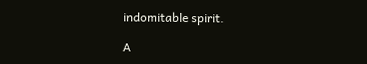indomitable spirit.

A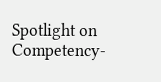Spotlight on Competency-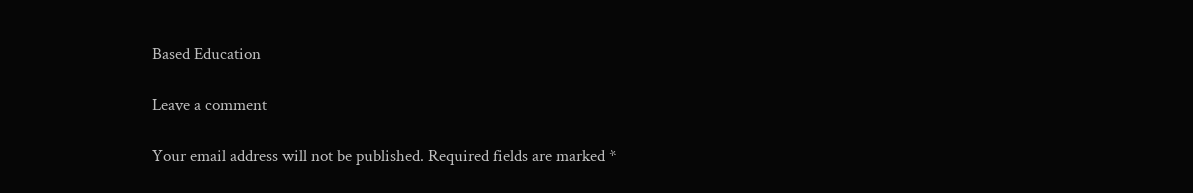Based Education

Leave a comment

Your email address will not be published. Required fields are marked *